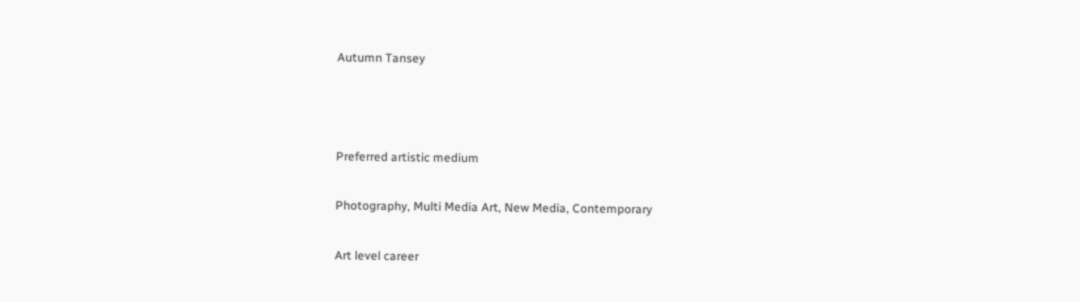Autumn Tansey



Preferred artistic medium

Photography, Multi Media Art, New Media, Contemporary

Art level career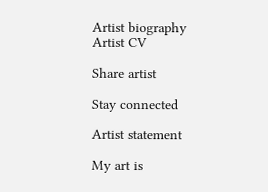Artist biography
Artist CV

Share artist

Stay connected

Artist statement

My art is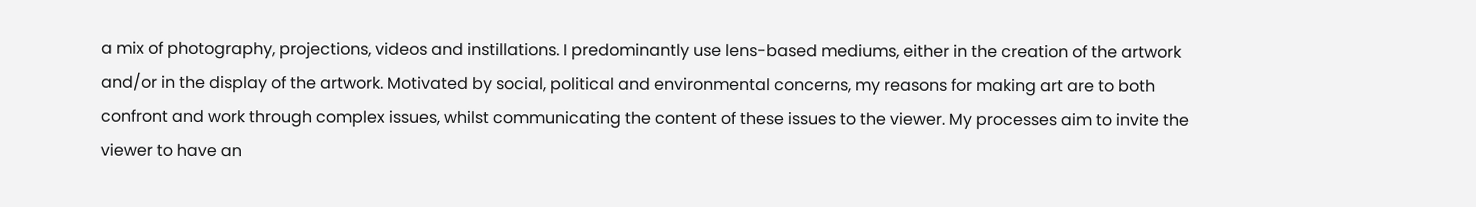a mix of photography, projections, videos and instillations. I predominantly use lens-based mediums, either in the creation of the artwork and/or in the display of the artwork. Motivated by social, political and environmental concerns, my reasons for making art are to both confront and work through complex issues, whilst communicating the content of these issues to the viewer. My processes aim to invite the viewer to have an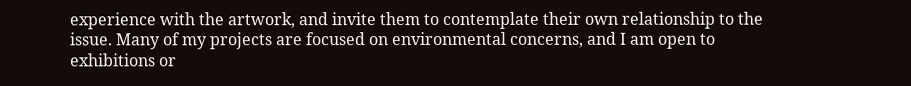experience with the artwork, and invite them to contemplate their own relationship to the issue. Many of my projects are focused on environmental concerns, and I am open to exhibitions or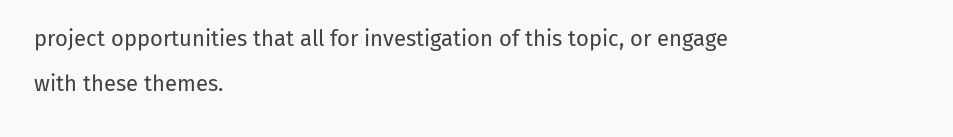project opportunities that all for investigation of this topic, or engage with these themes.